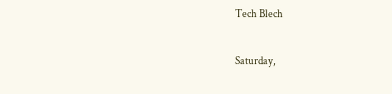Tech Blech

Saturday,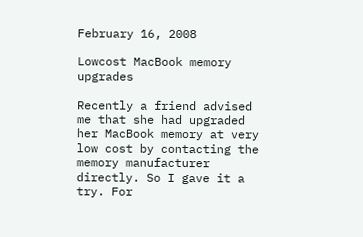February 16, 2008

Lowcost MacBook memory upgrades

Recently a friend advised me that she had upgraded her MacBook memory at very low cost by contacting the memory manufacturer directly. So I gave it a try. For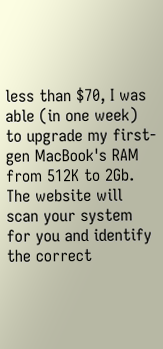less than $70, I was able (in one week) to upgrade my first-gen MacBook's RAM from 512K to 2Gb. The website will scan your system for you and identify the correct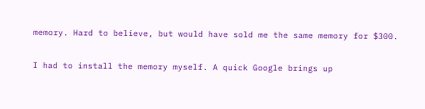memory. Hard to believe, but would have sold me the same memory for $300.

I had to install the memory myself. A quick Google brings up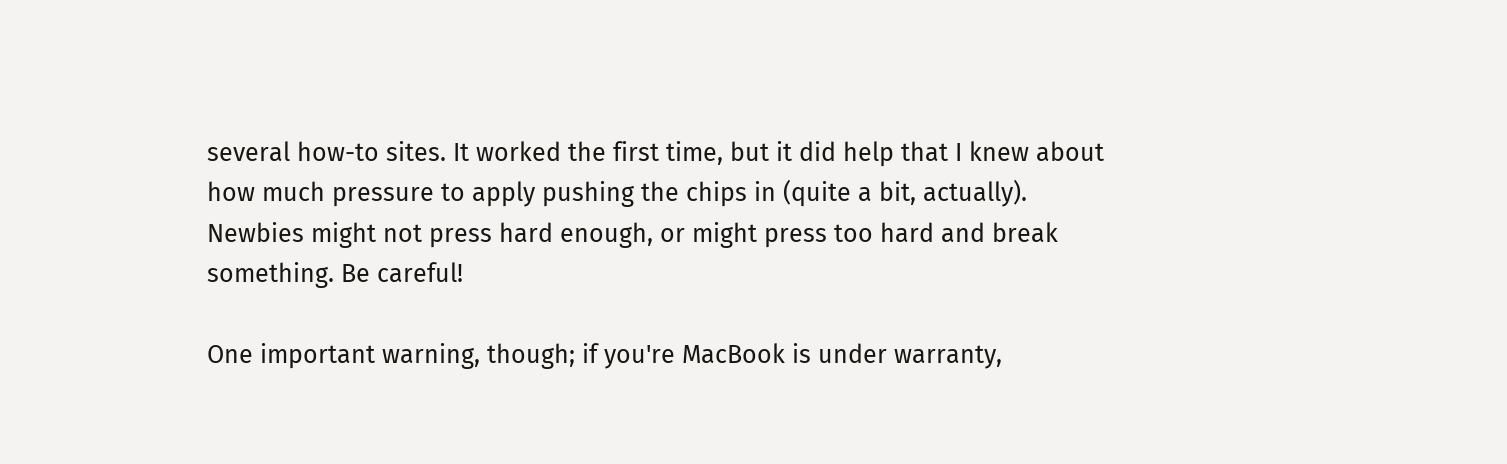several how-to sites. It worked the first time, but it did help that I knew about how much pressure to apply pushing the chips in (quite a bit, actually). Newbies might not press hard enough, or might press too hard and break something. Be careful!

One important warning, though; if you're MacBook is under warranty,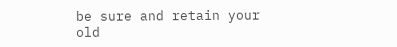be sure and retain your old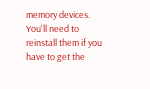memory devices. You'll need to reinstall them if you have to get the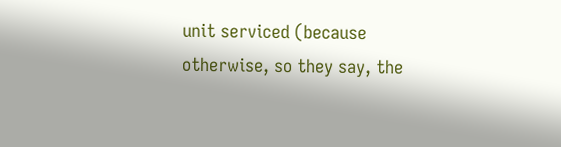unit serviced (because otherwise, so they say, the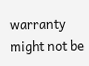warranty might not be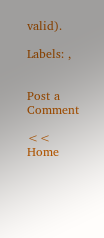valid).

Labels: ,


Post a Comment

<< Home